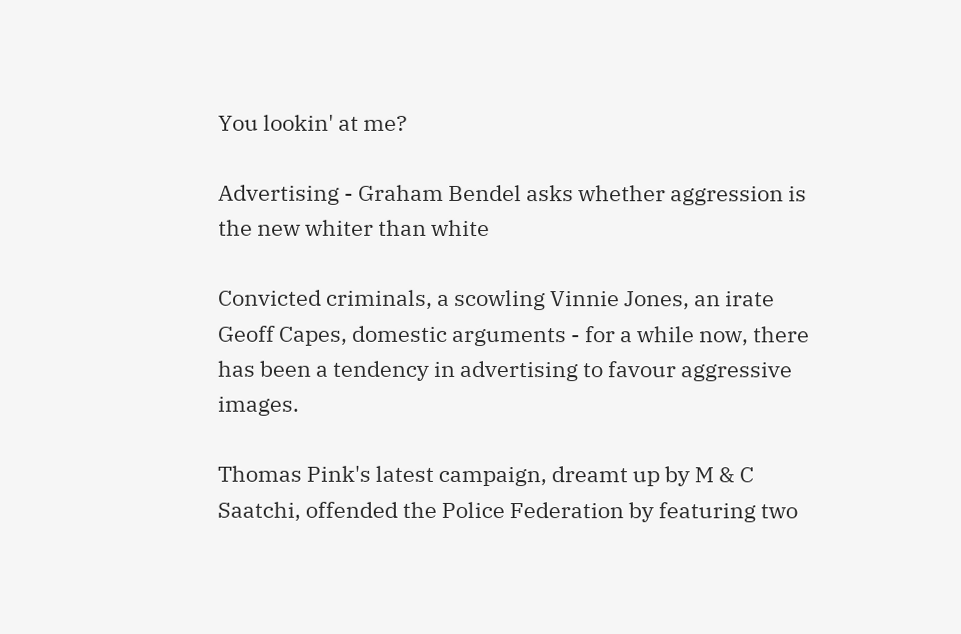You lookin' at me?

Advertising - Graham Bendel asks whether aggression is the new whiter than white

Convicted criminals, a scowling Vinnie Jones, an irate Geoff Capes, domestic arguments - for a while now, there has been a tendency in advertising to favour aggressive images.

Thomas Pink's latest campaign, dreamt up by M & C Saatchi, offended the Police Federation by featuring two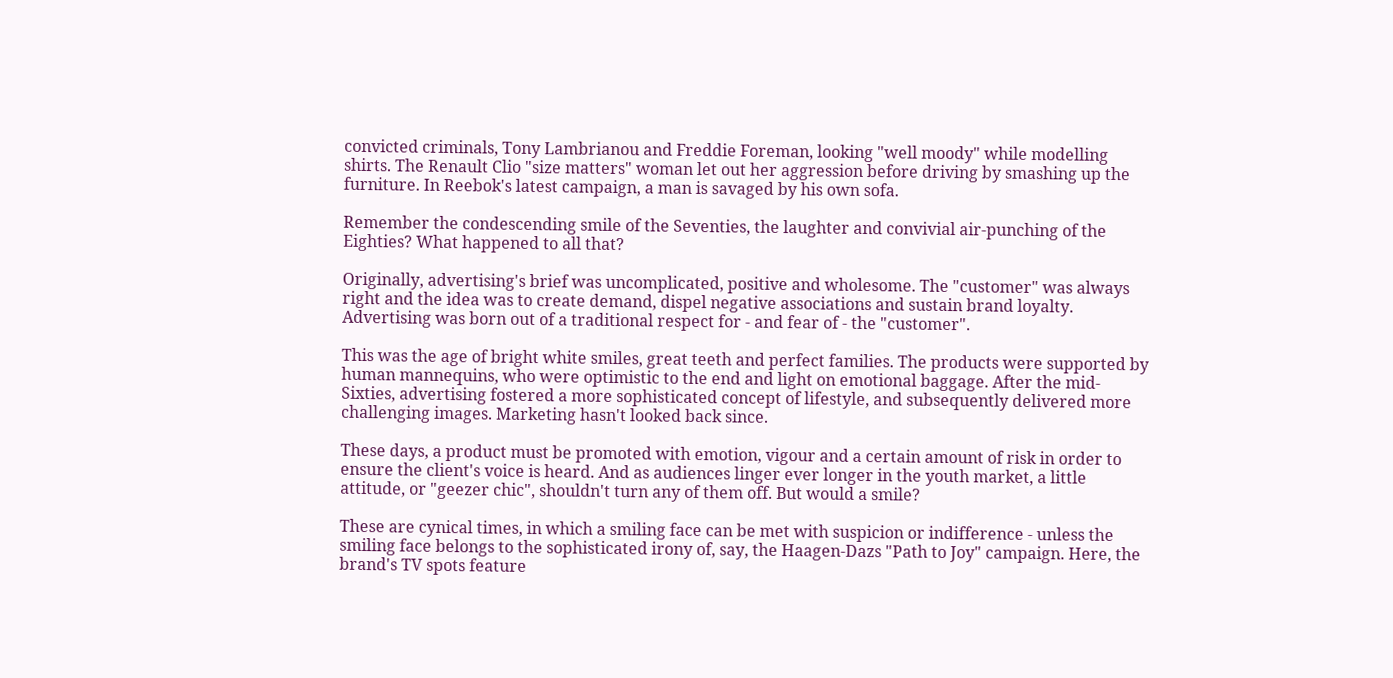convicted criminals, Tony Lambrianou and Freddie Foreman, looking "well moody" while modelling shirts. The Renault Clio "size matters" woman let out her aggression before driving by smashing up the furniture. In Reebok's latest campaign, a man is savaged by his own sofa.

Remember the condescending smile of the Seventies, the laughter and convivial air-punching of the Eighties? What happened to all that?

Originally, advertising's brief was uncomplicated, positive and wholesome. The "customer" was always right and the idea was to create demand, dispel negative associations and sustain brand loyalty. Advertising was born out of a traditional respect for - and fear of - the "customer".

This was the age of bright white smiles, great teeth and perfect families. The products were supported by human mannequins, who were optimistic to the end and light on emotional baggage. After the mid-Sixties, advertising fostered a more sophisticated concept of lifestyle, and subsequently delivered more challenging images. Marketing hasn't looked back since.

These days, a product must be promoted with emotion, vigour and a certain amount of risk in order to ensure the client's voice is heard. And as audiences linger ever longer in the youth market, a little attitude, or "geezer chic", shouldn't turn any of them off. But would a smile?

These are cynical times, in which a smiling face can be met with suspicion or indifference - unless the smiling face belongs to the sophisticated irony of, say, the Haagen-Dazs "Path to Joy" campaign. Here, the brand's TV spots feature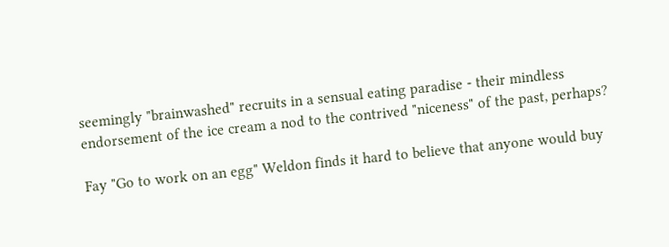seemingly "brainwashed" recruits in a sensual eating paradise - their mindless endorsement of the ice cream a nod to the contrived "niceness" of the past, perhaps?

Fay "Go to work on an egg" Weldon finds it hard to believe that anyone would buy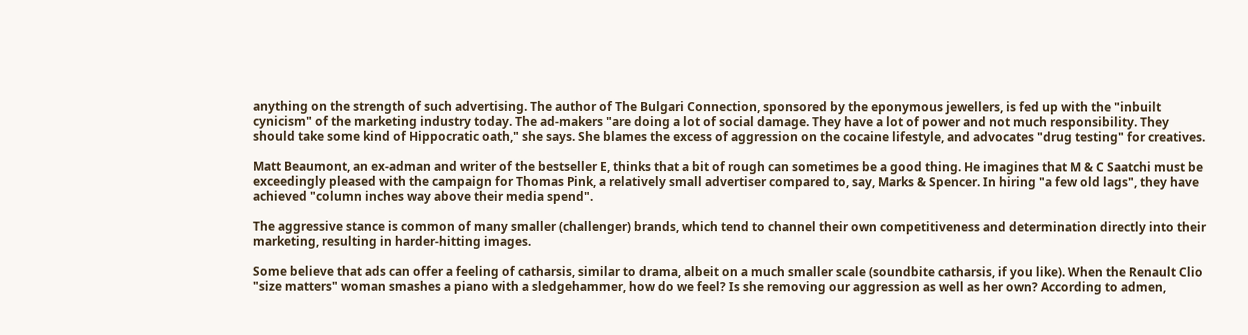anything on the strength of such advertising. The author of The Bulgari Connection, sponsored by the eponymous jewellers, is fed up with the "inbuilt cynicism" of the marketing industry today. The ad-makers "are doing a lot of social damage. They have a lot of power and not much responsibility. They should take some kind of Hippocratic oath," she says. She blames the excess of aggression on the cocaine lifestyle, and advocates "drug testing" for creatives.

Matt Beaumont, an ex-adman and writer of the bestseller E, thinks that a bit of rough can sometimes be a good thing. He imagines that M & C Saatchi must be exceedingly pleased with the campaign for Thomas Pink, a relatively small advertiser compared to, say, Marks & Spencer. In hiring "a few old lags", they have achieved "column inches way above their media spend".

The aggressive stance is common of many smaller (challenger) brands, which tend to channel their own competitiveness and determination directly into their marketing, resulting in harder-hitting images.

Some believe that ads can offer a feeling of catharsis, similar to drama, albeit on a much smaller scale (soundbite catharsis, if you like). When the Renault Clio "size matters" woman smashes a piano with a sledgehammer, how do we feel? Is she removing our aggression as well as her own? According to admen,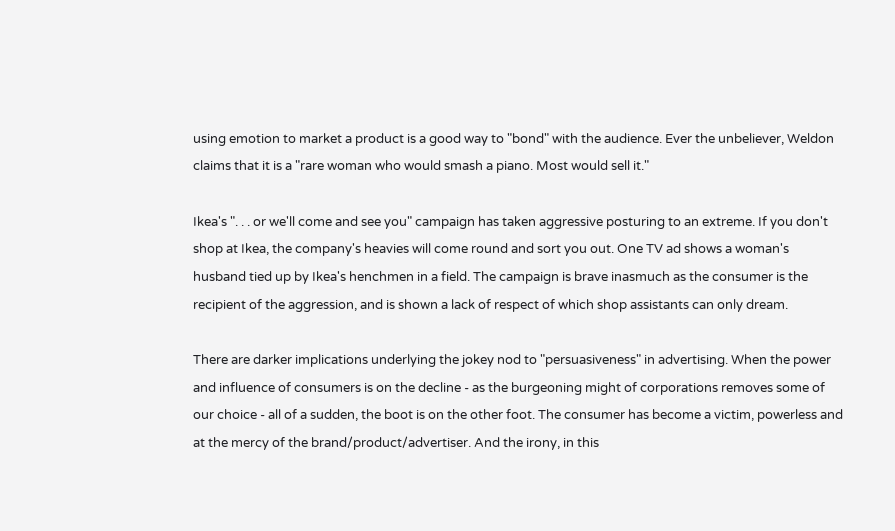using emotion to market a product is a good way to "bond" with the audience. Ever the unbeliever, Weldon claims that it is a "rare woman who would smash a piano. Most would sell it."

Ikea's ". . . or we'll come and see you" campaign has taken aggressive posturing to an extreme. If you don't shop at Ikea, the company's heavies will come round and sort you out. One TV ad shows a woman's husband tied up by Ikea's henchmen in a field. The campaign is brave inasmuch as the consumer is the recipient of the aggression, and is shown a lack of respect of which shop assistants can only dream.

There are darker implications underlying the jokey nod to "persuasiveness" in advertising. When the power and influence of consumers is on the decline - as the burgeoning might of corporations removes some of our choice - all of a sudden, the boot is on the other foot. The consumer has become a victim, powerless and at the mercy of the brand/product/advertiser. And the irony, in this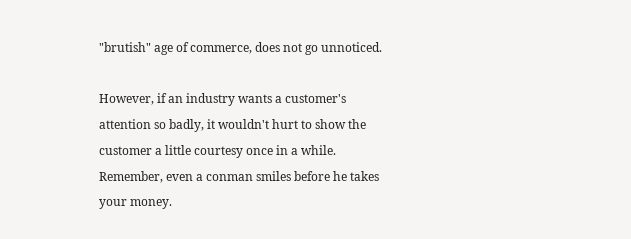"brutish" age of commerce, does not go unnoticed.

However, if an industry wants a customer's attention so badly, it wouldn't hurt to show the customer a little courtesy once in a while. Remember, even a conman smiles before he takes your money.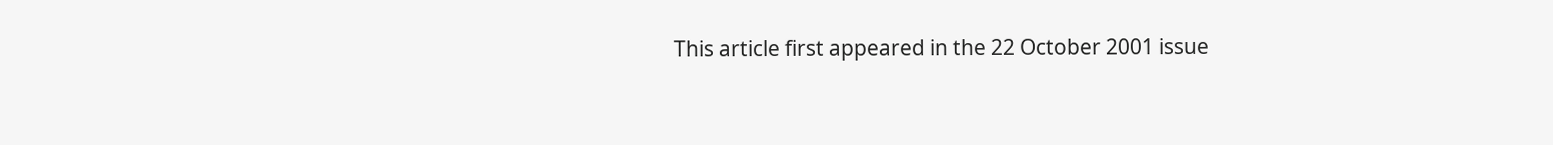This article first appeared in the 22 October 2001 issue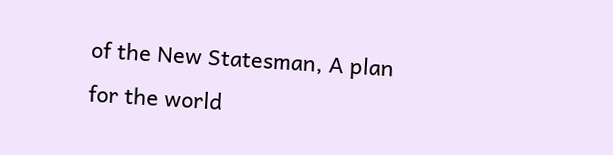of the New Statesman, A plan for the world